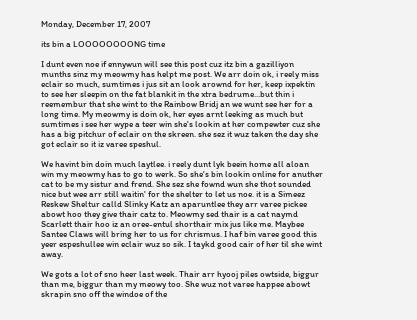Monday, December 17, 2007

its bin a LOOOOOOOONG time

I dunt even noe if ennywun will see this post cuz itz bin a gazilliyon munths sinz my meowmy has helpt me post. We arr doin ok, i reely miss eclair so much, sumtimes i jus sit an look arownd for her, keep ixpektin to see her sleepin on the fat blankit in the xtra bedrume...but thin i reemembur that she wint to the Rainbow Bridj an we wunt see her for a long time. My meowmy is doin ok, her eyes arnt leeking as much but sumtimes i see her wype a teer win she's lookin at her compewter cuz she has a big pitchur of eclair on the skreen. she sez it wuz taken the day she got eclair so it iz varee speshul.

We havint bin doin much laytlee. i reely dunt lyk beein home all aloan win my meowmy has to go to werk. So she's bin lookin online for anuther cat to be my sistur and frend. She sez she fownd wun she thot sounded nice but wee arr still waitin' for the shelter to let us noe. it is a Simeez Reskew Sheltur calld Slinky Katz an aparuntlee they arr varee pickee abowt hoo they give thair catz to. Meowmy sed thair is a cat naymd Scarlett thair hoo iz an oree-entul shorthair mix jus like me. Maybee Santee Claws will bring her to us for chrismus. I haf bin varee good this yeer espeshullee win eclair wuz so sik. I taykd good cair of her til she wint away.

We gots a lot of sno heer last week. Thair arr hyooj piles owtside, biggur than me, biggur than my meowy too. She wuz not varee happee abowt skrapin sno off the windoe of the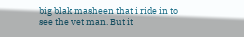big blak masheen that i ride in to see the vet man. But it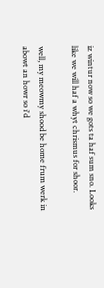iz wintur now so we gots ta haf sum sno. Looks like we will haf a whyt chrismus for shoor.

well, my meowmy shood be home frum werk in abowt an howr so i'd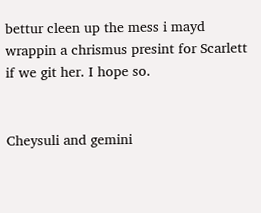bettur cleen up the mess i mayd wrappin a chrismus presint for Scarlett if we git her. I hope so.


Cheysuli and gemini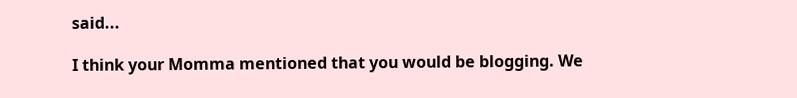said...

I think your Momma mentioned that you would be blogging. We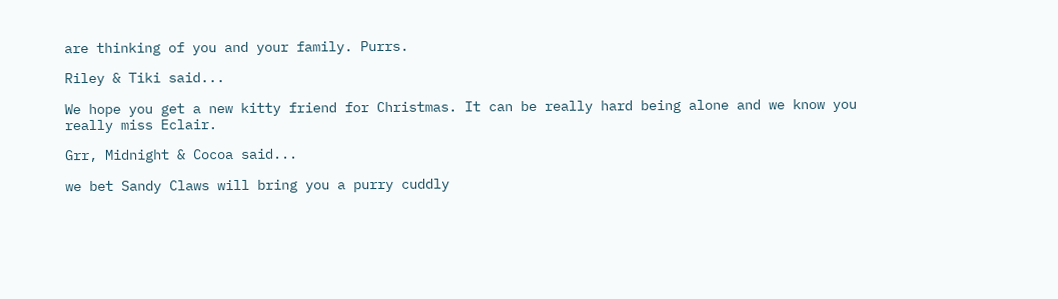are thinking of you and your family. Purrs.

Riley & Tiki said...

We hope you get a new kitty friend for Christmas. It can be really hard being alone and we know you really miss Eclair.

Grr, Midnight & Cocoa said...

we bet Sandy Claws will bring you a purry cuddly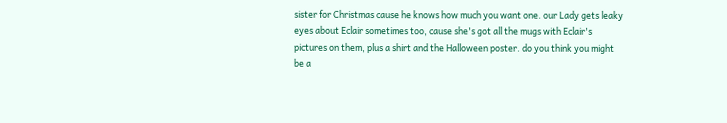sister for Christmas cause he knows how much you want one. our Lady gets leaky eyes about Eclair sometimes too, cause she's got all the mugs with Eclair's pictures on them, plus a shirt and the Halloween poster. do you think you might be a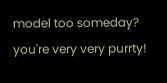model too someday? you're very very purrty!